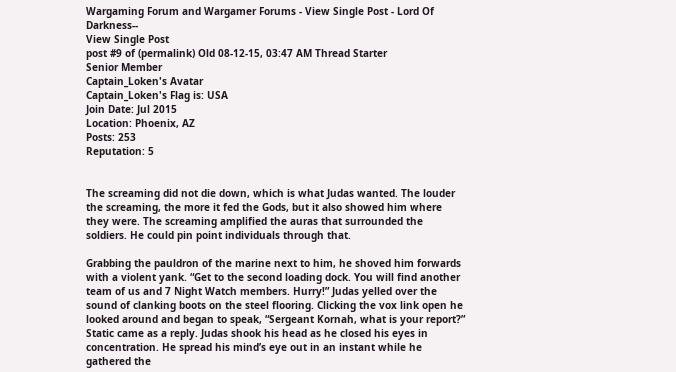Wargaming Forum and Wargamer Forums - View Single Post - Lord Of Darkness--
View Single Post
post #9 of (permalink) Old 08-12-15, 03:47 AM Thread Starter
Senior Member
Captain_Loken's Avatar
Captain_Loken's Flag is: USA
Join Date: Jul 2015
Location: Phoenix, AZ
Posts: 253
Reputation: 5


The screaming did not die down, which is what Judas wanted. The louder the screaming, the more it fed the Gods, but it also showed him where they were. The screaming amplified the auras that surrounded the soldiers. He could pin point individuals through that.

Grabbing the pauldron of the marine next to him, he shoved him forwards with a violent yank. “Get to the second loading dock. You will find another team of us and 7 Night Watch members. Hurry!” Judas yelled over the sound of clanking boots on the steel flooring. Clicking the vox link open he looked around and began to speak, “Sergeant Kornah, what is your report?”
Static came as a reply. Judas shook his head as he closed his eyes in concentration. He spread his mind’s eye out in an instant while he gathered the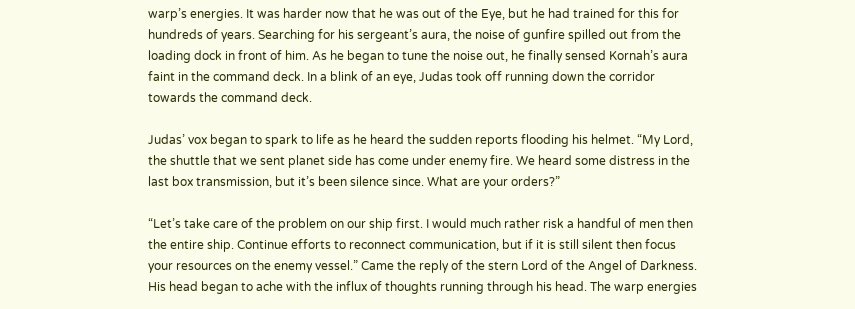warp’s energies. It was harder now that he was out of the Eye, but he had trained for this for hundreds of years. Searching for his sergeant’s aura, the noise of gunfire spilled out from the loading dock in front of him. As he began to tune the noise out, he finally sensed Kornah’s aura faint in the command deck. In a blink of an eye, Judas took off running down the corridor towards the command deck.

Judas’ vox began to spark to life as he heard the sudden reports flooding his helmet. “My Lord, the shuttle that we sent planet side has come under enemy fire. We heard some distress in the last box transmission, but it’s been silence since. What are your orders?”

“Let’s take care of the problem on our ship first. I would much rather risk a handful of men then the entire ship. Continue efforts to reconnect communication, but if it is still silent then focus your resources on the enemy vessel.” Came the reply of the stern Lord of the Angel of Darkness. His head began to ache with the influx of thoughts running through his head. The warp energies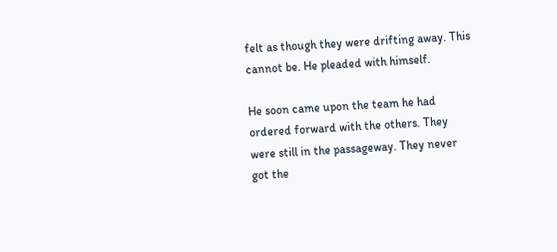felt as though they were drifting away. This cannot be. He pleaded with himself.

He soon came upon the team he had ordered forward with the others. They were still in the passageway. They never got the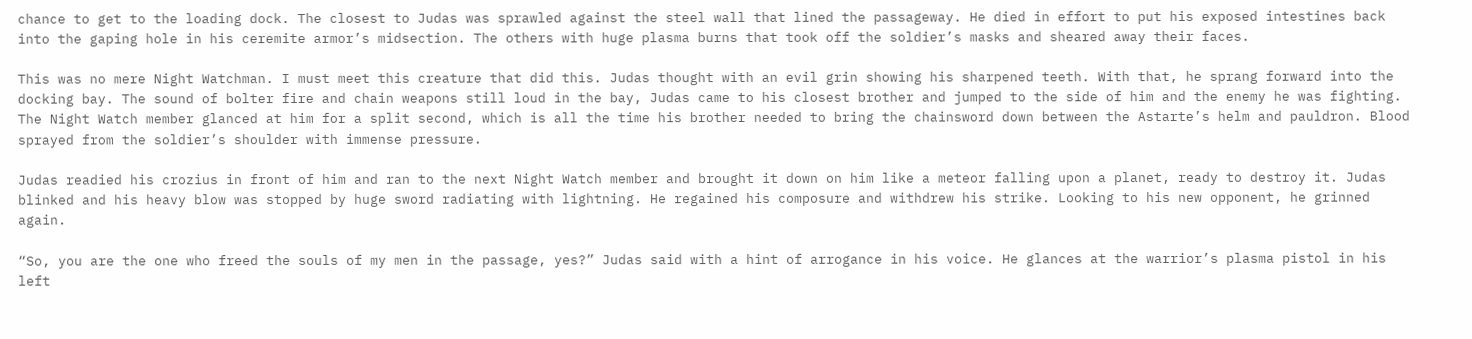chance to get to the loading dock. The closest to Judas was sprawled against the steel wall that lined the passageway. He died in effort to put his exposed intestines back into the gaping hole in his ceremite armor’s midsection. The others with huge plasma burns that took off the soldier’s masks and sheared away their faces.

This was no mere Night Watchman. I must meet this creature that did this. Judas thought with an evil grin showing his sharpened teeth. With that, he sprang forward into the docking bay. The sound of bolter fire and chain weapons still loud in the bay, Judas came to his closest brother and jumped to the side of him and the enemy he was fighting. The Night Watch member glanced at him for a split second, which is all the time his brother needed to bring the chainsword down between the Astarte’s helm and pauldron. Blood sprayed from the soldier’s shoulder with immense pressure.

Judas readied his crozius in front of him and ran to the next Night Watch member and brought it down on him like a meteor falling upon a planet, ready to destroy it. Judas blinked and his heavy blow was stopped by huge sword radiating with lightning. He regained his composure and withdrew his strike. Looking to his new opponent, he grinned again.

“So, you are the one who freed the souls of my men in the passage, yes?” Judas said with a hint of arrogance in his voice. He glances at the warrior’s plasma pistol in his left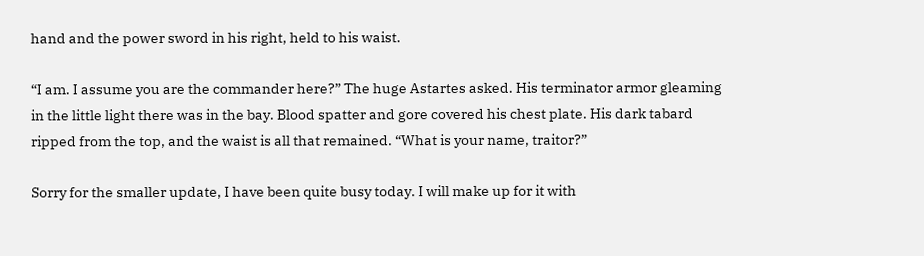hand and the power sword in his right, held to his waist.

“I am. I assume you are the commander here?” The huge Astartes asked. His terminator armor gleaming in the little light there was in the bay. Blood spatter and gore covered his chest plate. His dark tabard ripped from the top, and the waist is all that remained. “What is your name, traitor?”

Sorry for the smaller update, I have been quite busy today. I will make up for it with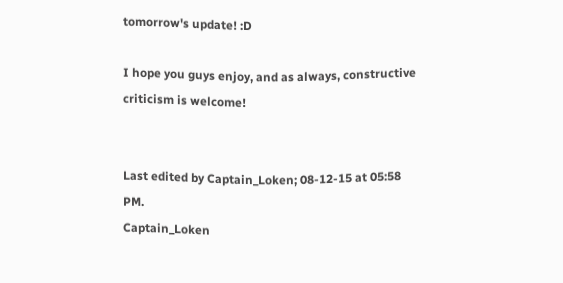tomorrow's update! :D

I hope you guys enjoy, and as always, constructive criticism is welcome!


Last edited by Captain_Loken; 08-12-15 at 05:58 PM.
Captain_Loken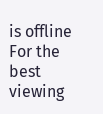is offline
For the best viewing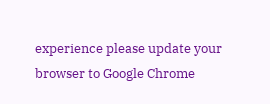experience please update your browser to Google Chrome